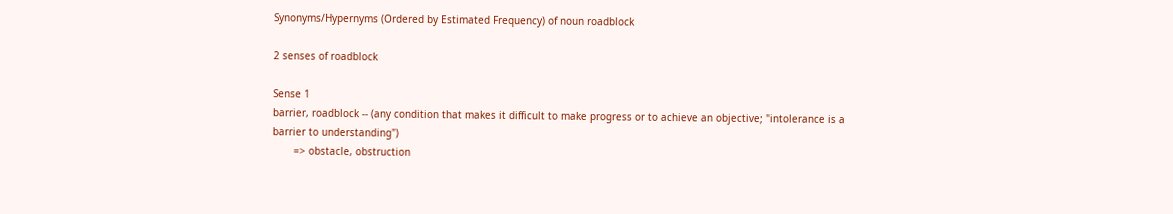Synonyms/Hypernyms (Ordered by Estimated Frequency) of noun roadblock

2 senses of roadblock

Sense 1
barrier, roadblock -- (any condition that makes it difficult to make progress or to achieve an objective; "intolerance is a barrier to understanding")
       => obstacle, obstruction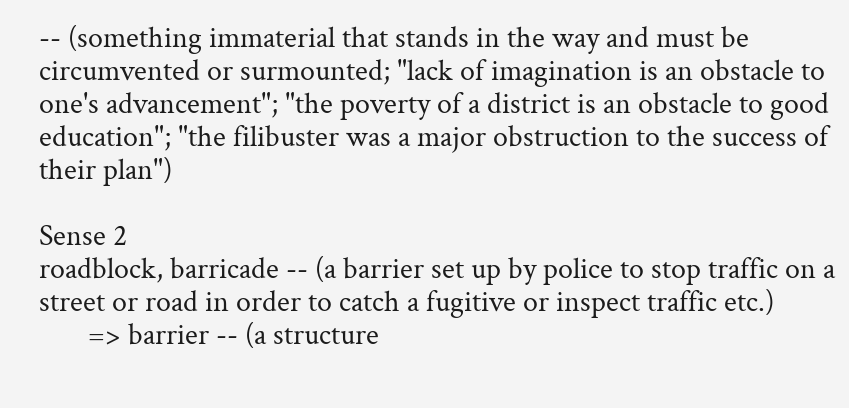-- (something immaterial that stands in the way and must be circumvented or surmounted; "lack of imagination is an obstacle to one's advancement"; "the poverty of a district is an obstacle to good education"; "the filibuster was a major obstruction to the success of their plan")

Sense 2
roadblock, barricade -- (a barrier set up by police to stop traffic on a street or road in order to catch a fugitive or inspect traffic etc.)
       => barrier -- (a structure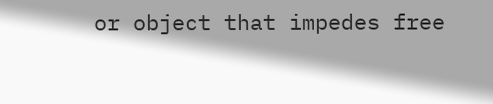or object that impedes free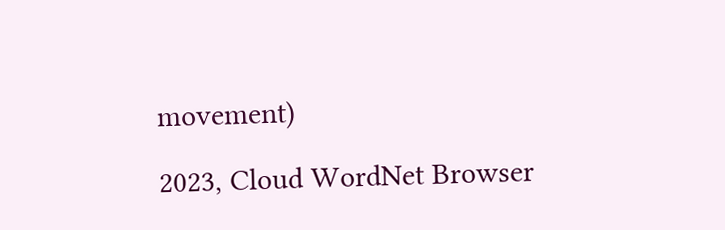movement)

2023, Cloud WordNet Browser